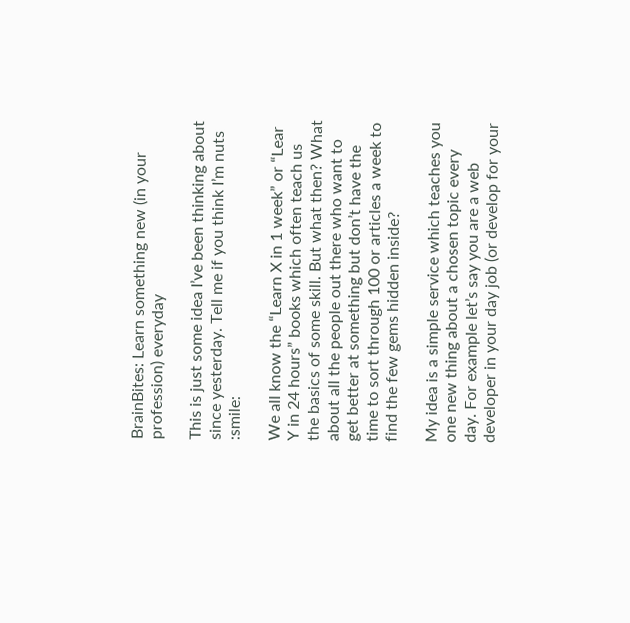BrainBites: Learn something new (in your profession) everyday

This is just some idea I’ve been thinking about since yesterday. Tell me if you think I’m nuts :smile:

We all know the “Learn X in 1 week” or “Lear Y in 24 hours” books which often teach us the basics of some skill. But what then? What about all the people out there who want to get better at something but don’t have the time to sort through 100 or articles a week to find the few gems hidden inside?

My idea is a simple service which teaches you one new thing about a chosen topic every day. For example let’s say you are a web developer in your day job (or develop for your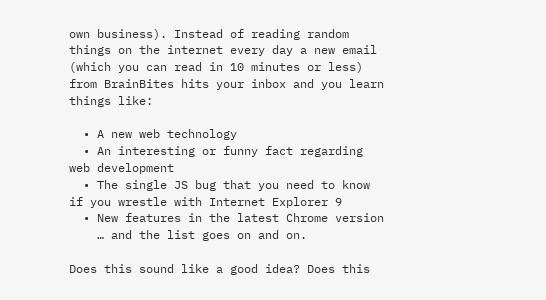own business). Instead of reading random things on the internet every day a new email (which you can read in 10 minutes or less) from BrainBites hits your inbox and you learn things like:

  • A new web technology
  • An interesting or funny fact regarding web development
  • The single JS bug that you need to know if you wrestle with Internet Explorer 9
  • New features in the latest Chrome version
    … and the list goes on and on.

Does this sound like a good idea? Does this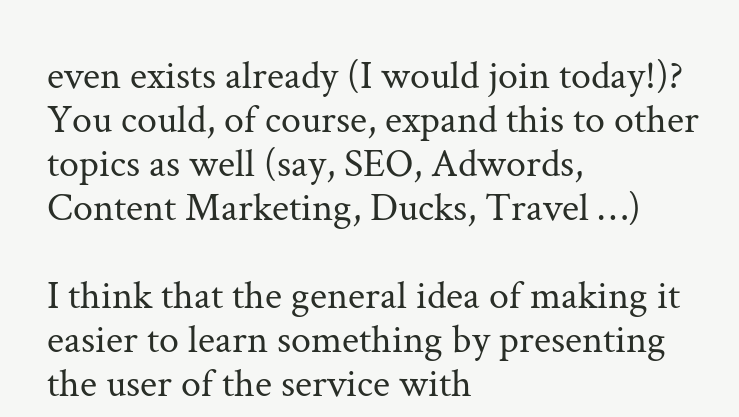even exists already (I would join today!)? You could, of course, expand this to other topics as well (say, SEO, Adwords, Content Marketing, Ducks, Travel …)

I think that the general idea of making it easier to learn something by presenting the user of the service with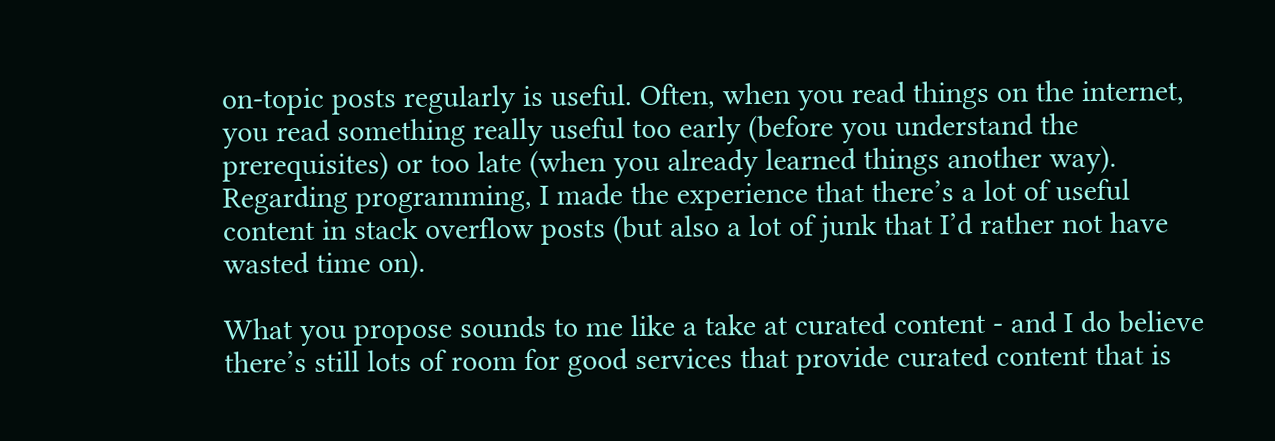on-topic posts regularly is useful. Often, when you read things on the internet, you read something really useful too early (before you understand the prerequisites) or too late (when you already learned things another way). Regarding programming, I made the experience that there’s a lot of useful content in stack overflow posts (but also a lot of junk that I’d rather not have wasted time on).

What you propose sounds to me like a take at curated content - and I do believe there’s still lots of room for good services that provide curated content that is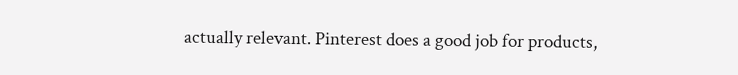actually relevant. Pinterest does a good job for products,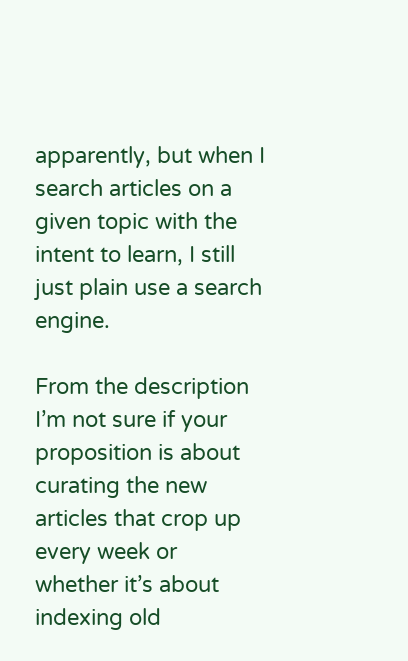apparently, but when I search articles on a given topic with the intent to learn, I still just plain use a search engine.

From the description I’m not sure if your proposition is about curating the new articles that crop up every week or whether it’s about indexing old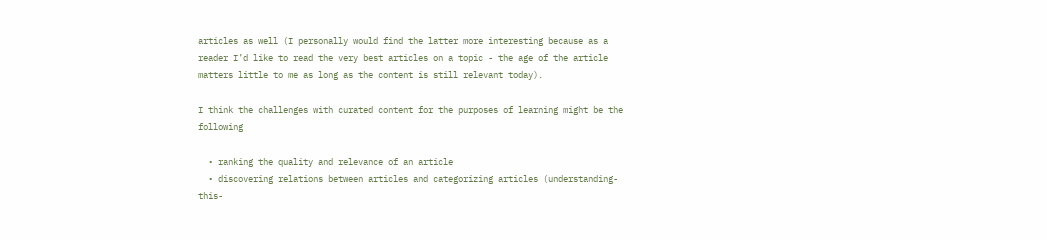articles as well (I personally would find the latter more interesting because as a reader I’d like to read the very best articles on a topic - the age of the article matters little to me as long as the content is still relevant today).

I think the challenges with curated content for the purposes of learning might be the following

  • ranking the quality and relevance of an article
  • discovering relations between articles and categorizing articles (understanding-this-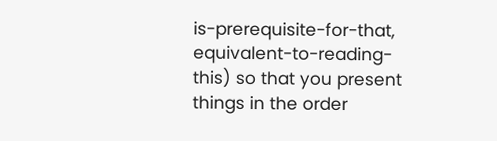is-prerequisite-for-that, equivalent-to-reading-this) so that you present things in the order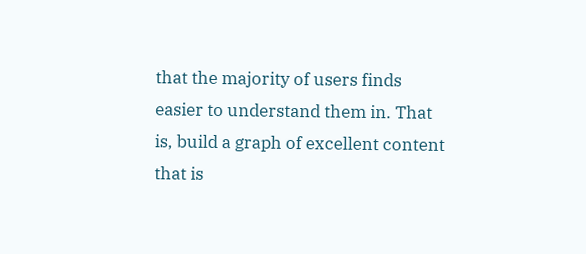that the majority of users finds easier to understand them in. That is, build a graph of excellent content that is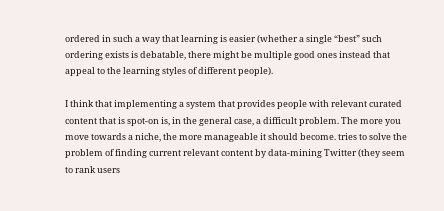ordered in such a way that learning is easier (whether a single “best” such ordering exists is debatable, there might be multiple good ones instead that appeal to the learning styles of different people).

I think that implementing a system that provides people with relevant curated content that is spot-on is, in the general case, a difficult problem. The more you move towards a niche, the more manageable it should become. tries to solve the problem of finding current relevant content by data-mining Twitter (they seem to rank users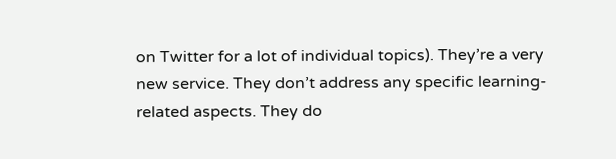on Twitter for a lot of individual topics). They’re a very new service. They don’t address any specific learning-related aspects. They do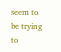seem to be trying to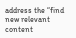address the “find new relevant content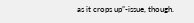as it crops up”-issue, though.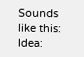Sounds like this: Idea: